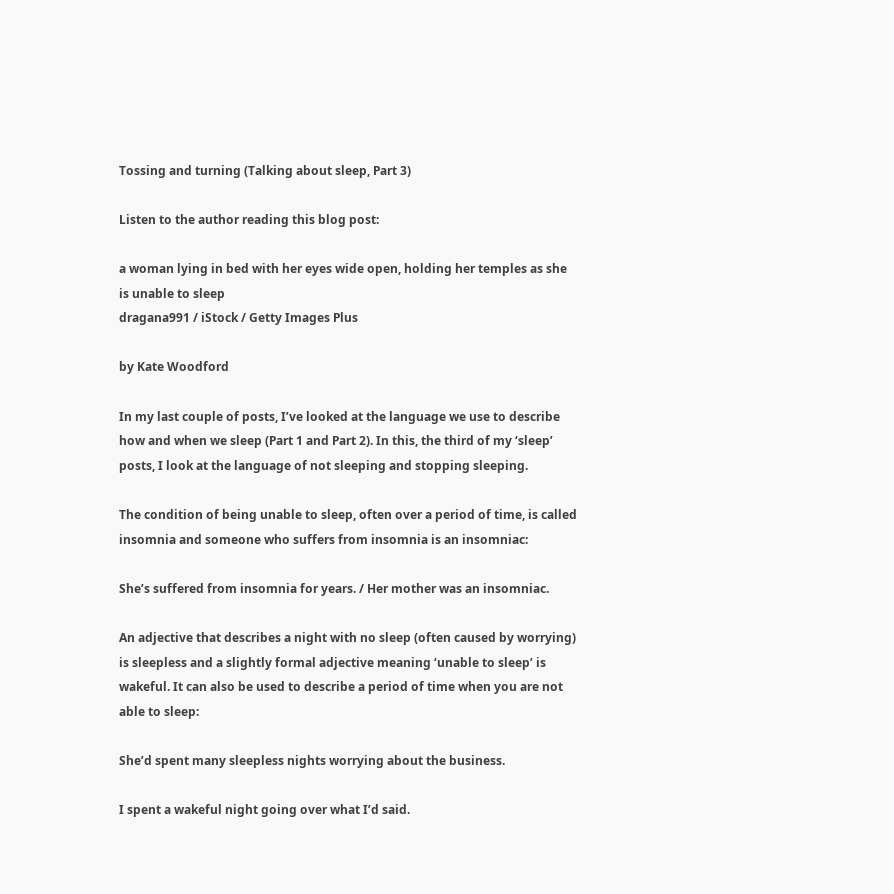Tossing and turning (Talking about sleep, Part 3)

Listen to the author reading this blog post:

a woman lying in bed with her eyes wide open, holding her temples as she is unable to sleep
dragana991 / iStock / Getty Images Plus

by Kate Woodford

In my last couple of posts, I’ve looked at the language we use to describe how and when we sleep (Part 1 and Part 2). In this, the third of my ‘sleep’ posts, I look at the language of not sleeping and stopping sleeping.

The condition of being unable to sleep, often over a period of time, is called insomnia and someone who suffers from insomnia is an insomniac:

She’s suffered from insomnia for years. / Her mother was an insomniac.

An adjective that describes a night with no sleep (often caused by worrying) is sleepless and a slightly formal adjective meaning ‘unable to sleep’ is wakeful. It can also be used to describe a period of time when you are not able to sleep:

She’d spent many sleepless nights worrying about the business.

I spent a wakeful night going over what I’d said.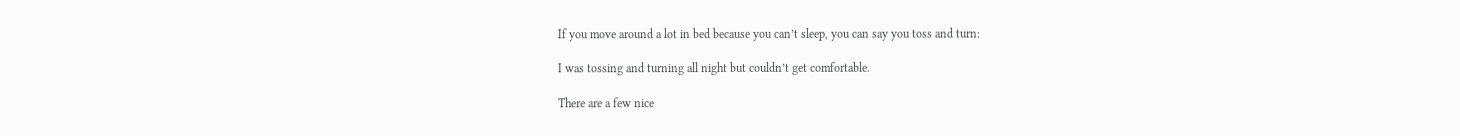If you move around a lot in bed because you can’t sleep, you can say you toss and turn:

I was tossing and turning all night but couldn’t get comfortable.

There are a few nice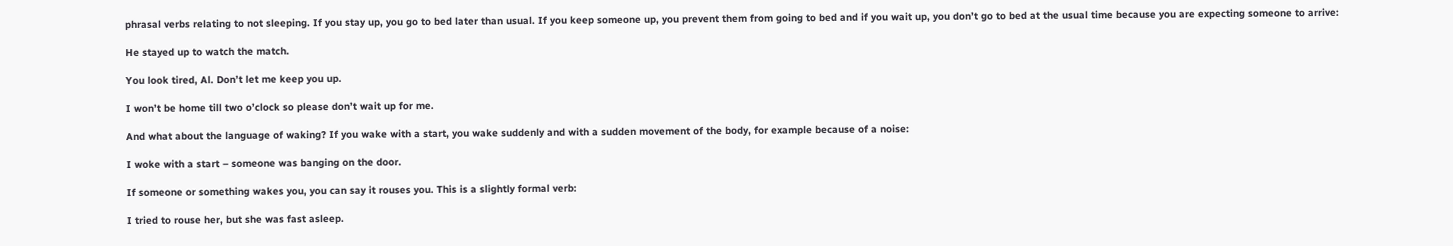phrasal verbs relating to not sleeping. If you stay up, you go to bed later than usual. If you keep someone up, you prevent them from going to bed and if you wait up, you don’t go to bed at the usual time because you are expecting someone to arrive:

He stayed up to watch the match.

You look tired, Al. Don’t let me keep you up.

I won’t be home till two o’clock so please don’t wait up for me.

And what about the language of waking? If you wake with a start, you wake suddenly and with a sudden movement of the body, for example because of a noise:

I woke with a start – someone was banging on the door.

If someone or something wakes you, you can say it rouses you. This is a slightly formal verb:

I tried to rouse her, but she was fast asleep.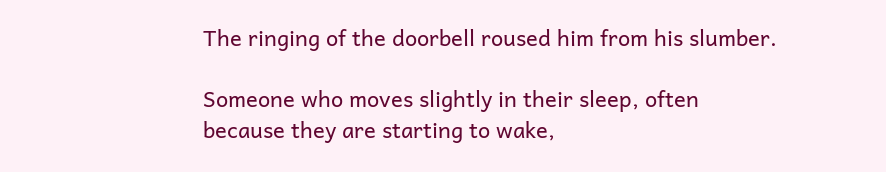The ringing of the doorbell roused him from his slumber.

Someone who moves slightly in their sleep, often because they are starting to wake,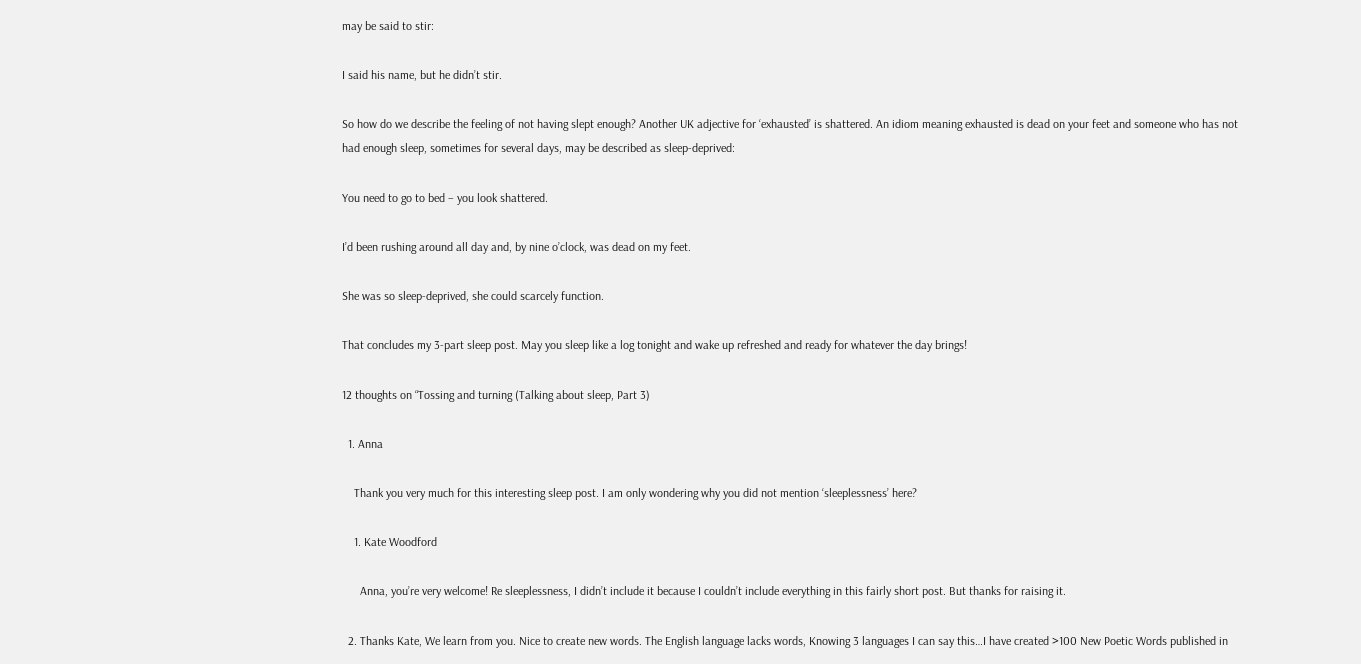may be said to stir:

I said his name, but he didn’t stir.

So how do we describe the feeling of not having slept enough? Another UK adjective for ‘exhausted’ is shattered. An idiom meaning exhausted is dead on your feet and someone who has not had enough sleep, sometimes for several days, may be described as sleep-deprived:

You need to go to bed – you look shattered.

I’d been rushing around all day and, by nine o’clock, was dead on my feet.

She was so sleep-deprived, she could scarcely function.

That concludes my 3-part sleep post. May you sleep like a log tonight and wake up refreshed and ready for whatever the day brings!

12 thoughts on “Tossing and turning (Talking about sleep, Part 3)

  1. Anna

    Thank you very much for this interesting sleep post. I am only wondering why you did not mention ‘sleeplessness’ here?

    1. Kate Woodford

      Anna, you’re very welcome! Re sleeplessness, I didn’t include it because I couldn’t include everything in this fairly short post. But thanks for raising it.

  2. Thanks Kate, We learn from you. Nice to create new words. The English language lacks words, Knowing 3 languages I can say this…I have created >100 New Poetic Words published in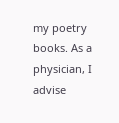my poetry books. As a physician, I advise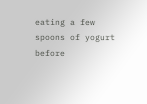eating a few spoons of yogurt before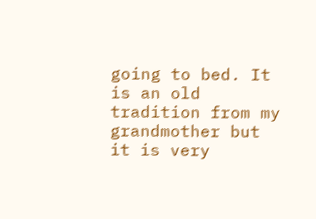going to bed. It is an old tradition from my grandmother but it is very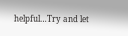helpful…Try and let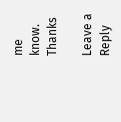me know. Thanks

Leave a Reply